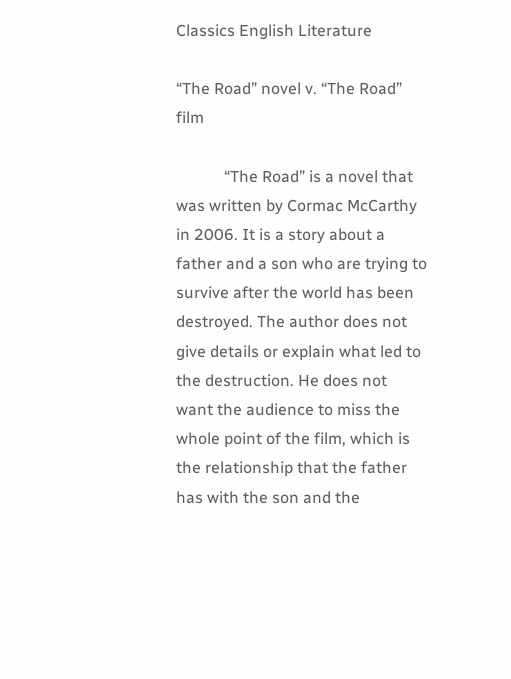Classics English Literature

“The Road” novel v. “The Road” film

            “The Road” is a novel that was written by Cormac McCarthy in 2006. It is a story about a father and a son who are trying to survive after the world has been destroyed. The author does not give details or explain what led to the destruction. He does not want the audience to miss the whole point of the film, which is the relationship that the father has with the son and the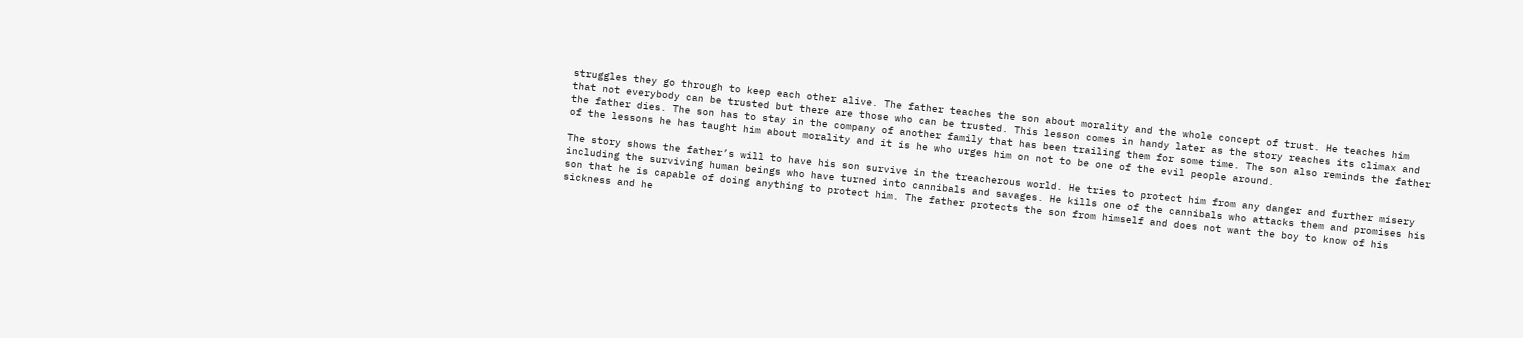struggles they go through to keep each other alive. The father teaches the son about morality and the whole concept of trust. He teaches him that not everybody can be trusted but there are those who can be trusted. This lesson comes in handy later as the story reaches its climax and the father dies. The son has to stay in the company of another family that has been trailing them for some time. The son also reminds the father of the lessons he has taught him about morality and it is he who urges him on not to be one of the evil people around.

The story shows the father’s will to have his son survive in the treacherous world. He tries to protect him from any danger and further misery including the surviving human beings who have turned into cannibals and savages. He kills one of the cannibals who attacks them and promises his son that he is capable of doing anything to protect him. The father protects the son from himself and does not want the boy to know of his sickness and he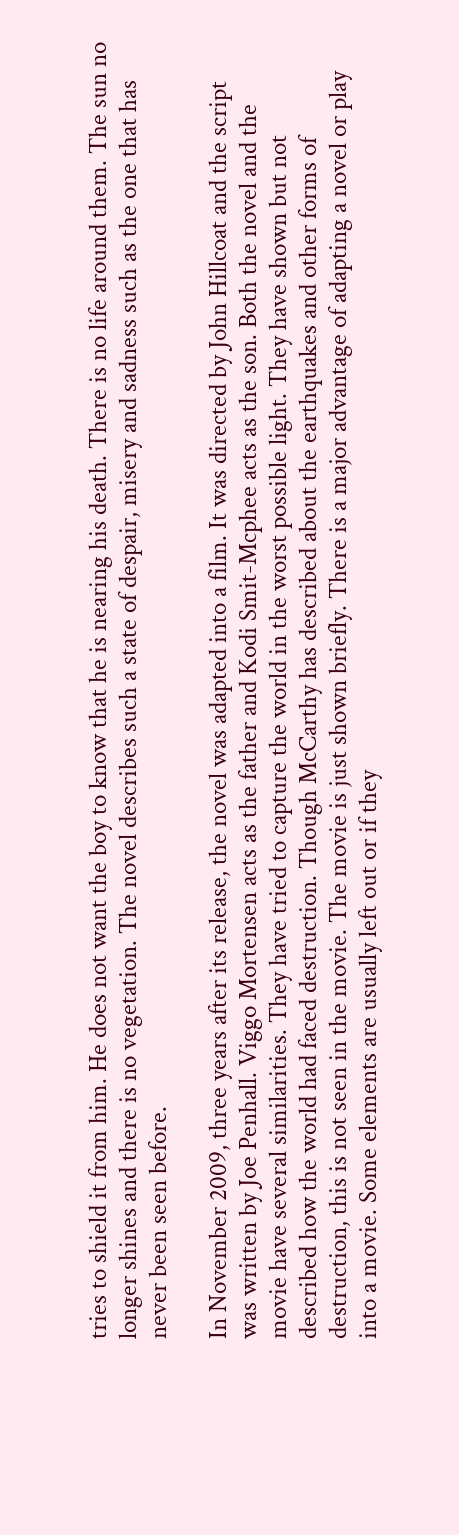tries to shield it from him. He does not want the boy to know that he is nearing his death. There is no life around them. The sun no longer shines and there is no vegetation. The novel describes such a state of despair, misery and sadness such as the one that has never been seen before.

In November 2009, three years after its release, the novel was adapted into a film. It was directed by John Hillcoat and the script was written by Joe Penhall. Viggo Mortensen acts as the father and Kodi Smit-Mcphee acts as the son. Both the novel and the movie have several similarities. They have tried to capture the world in the worst possible light. They have shown but not described how the world had faced destruction. Though McCarthy has described about the earthquakes and other forms of destruction, this is not seen in the movie. The movie is just shown briefly. There is a major advantage of adapting a novel or play into a movie. Some elements are usually left out or if they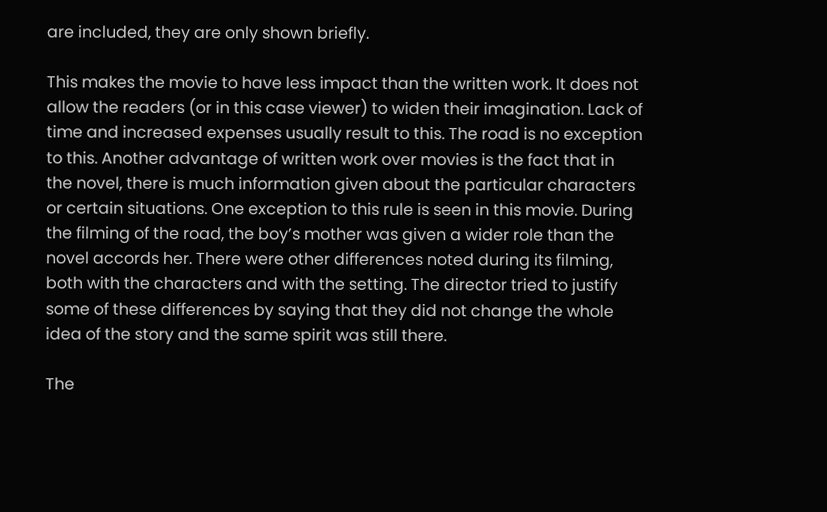are included, they are only shown briefly.

This makes the movie to have less impact than the written work. It does not allow the readers (or in this case viewer) to widen their imagination. Lack of time and increased expenses usually result to this. The road is no exception to this. Another advantage of written work over movies is the fact that in the novel, there is much information given about the particular characters or certain situations. One exception to this rule is seen in this movie. During the filming of the road, the boy’s mother was given a wider role than the novel accords her. There were other differences noted during its filming, both with the characters and with the setting. The director tried to justify some of these differences by saying that they did not change the whole idea of the story and the same spirit was still there.

The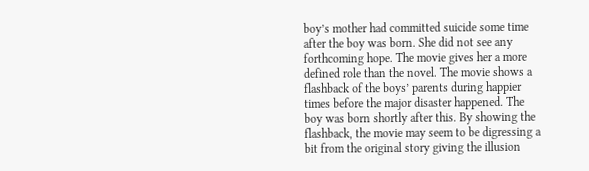boy’s mother had committed suicide some time after the boy was born. She did not see any forthcoming hope. The movie gives her a more defined role than the novel. The movie shows a flashback of the boys’ parents during happier times before the major disaster happened. The boy was born shortly after this. By showing the flashback, the movie may seem to be digressing a bit from the original story giving the illusion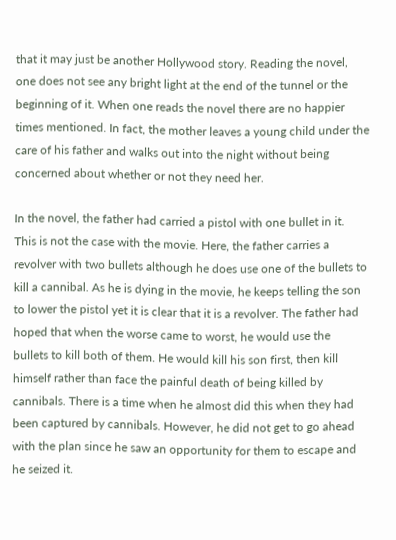that it may just be another Hollywood story. Reading the novel, one does not see any bright light at the end of the tunnel or the beginning of it. When one reads the novel there are no happier times mentioned. In fact, the mother leaves a young child under the care of his father and walks out into the night without being concerned about whether or not they need her.

In the novel, the father had carried a pistol with one bullet in it. This is not the case with the movie. Here, the father carries a revolver with two bullets although he does use one of the bullets to kill a cannibal. As he is dying in the movie, he keeps telling the son to lower the pistol yet it is clear that it is a revolver. The father had hoped that when the worse came to worst, he would use the bullets to kill both of them. He would kill his son first, then kill himself rather than face the painful death of being killed by cannibals. There is a time when he almost did this when they had been captured by cannibals. However, he did not get to go ahead with the plan since he saw an opportunity for them to escape and he seized it.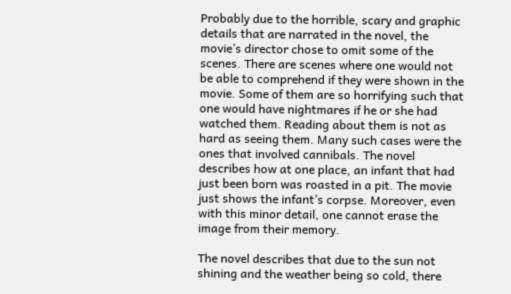Probably due to the horrible, scary and graphic details that are narrated in the novel, the movie’s director chose to omit some of the scenes. There are scenes where one would not be able to comprehend if they were shown in the movie. Some of them are so horrifying such that one would have nightmares if he or she had watched them. Reading about them is not as hard as seeing them. Many such cases were the ones that involved cannibals. The novel describes how at one place, an infant that had just been born was roasted in a pit. The movie just shows the infant’s corpse. Moreover, even with this minor detail, one cannot erase the image from their memory.

The novel describes that due to the sun not shining and the weather being so cold, there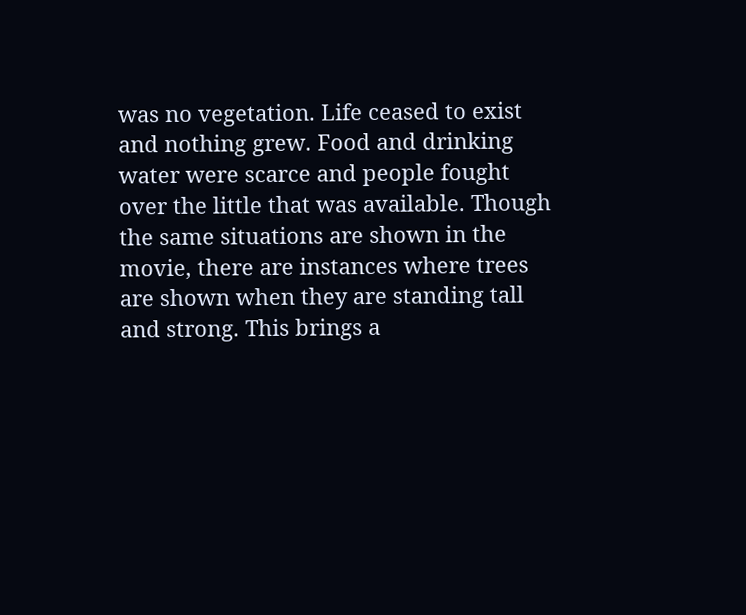was no vegetation. Life ceased to exist and nothing grew. Food and drinking water were scarce and people fought over the little that was available. Though the same situations are shown in the movie, there are instances where trees are shown when they are standing tall and strong. This brings a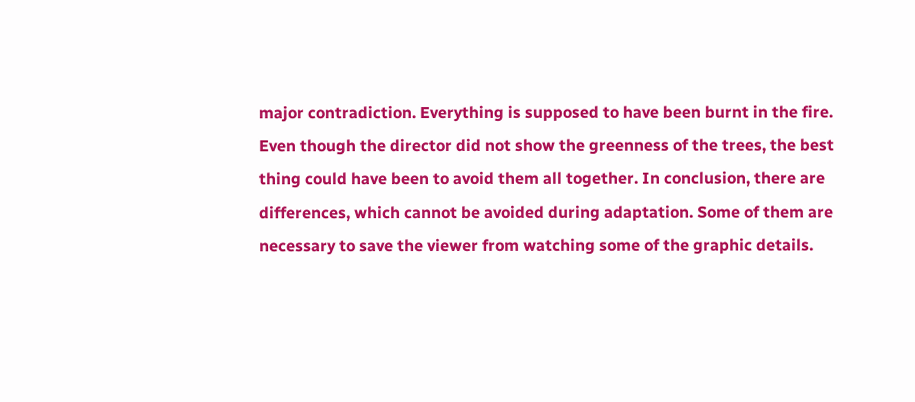major contradiction. Everything is supposed to have been burnt in the fire. Even though the director did not show the greenness of the trees, the best thing could have been to avoid them all together. In conclusion, there are differences, which cannot be avoided during adaptation. Some of them are necessary to save the viewer from watching some of the graphic details.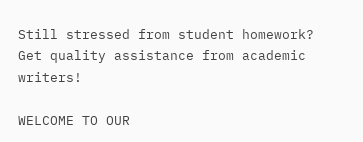Still stressed from student homework?
Get quality assistance from academic writers!

WELCOME TO OUR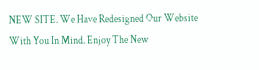NEW SITE. We Have Redesigned Our Website With You In Mind. Enjoy The New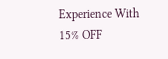Experience With 15% OFF